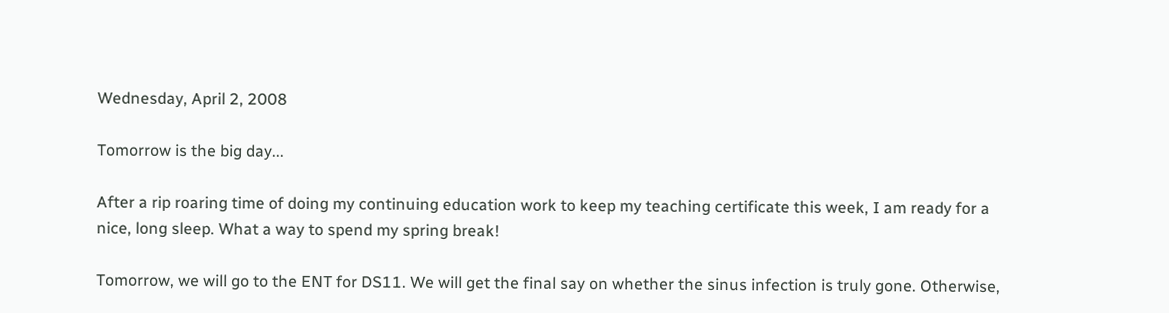Wednesday, April 2, 2008

Tomorrow is the big day...

After a rip roaring time of doing my continuing education work to keep my teaching certificate this week, I am ready for a nice, long sleep. What a way to spend my spring break!

Tomorrow, we will go to the ENT for DS11. We will get the final say on whether the sinus infection is truly gone. Otherwise,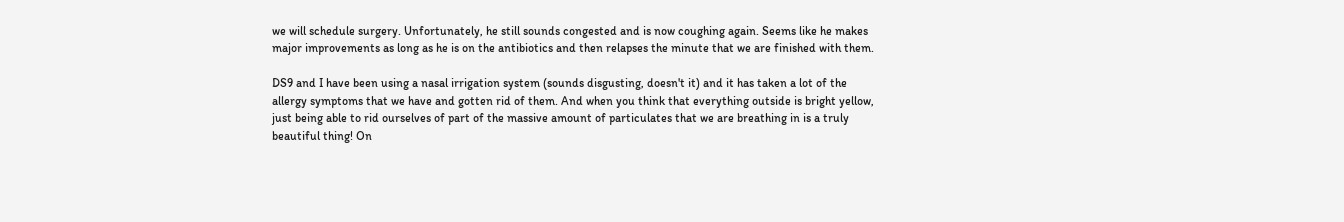we will schedule surgery. Unfortunately, he still sounds congested and is now coughing again. Seems like he makes major improvements as long as he is on the antibiotics and then relapses the minute that we are finished with them.

DS9 and I have been using a nasal irrigation system (sounds disgusting, doesn't it) and it has taken a lot of the allergy symptoms that we have and gotten rid of them. And when you think that everything outside is bright yellow, just being able to rid ourselves of part of the massive amount of particulates that we are breathing in is a truly beautiful thing! On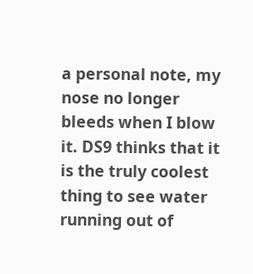a personal note, my nose no longer bleeds when I blow it. DS9 thinks that it is the truly coolest thing to see water running out of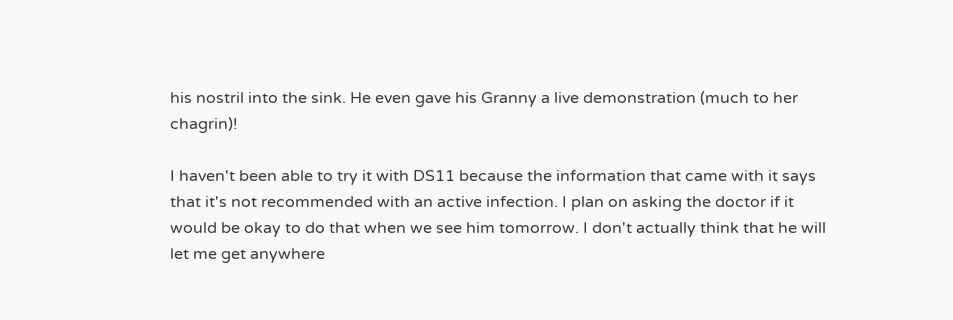his nostril into the sink. He even gave his Granny a live demonstration (much to her chagrin)!

I haven't been able to try it with DS11 because the information that came with it says that it's not recommended with an active infection. I plan on asking the doctor if it would be okay to do that when we see him tomorrow. I don't actually think that he will let me get anywhere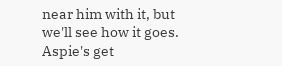near him with it, but we'll see how it goes. Aspie's get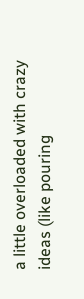a little overloaded with crazy ideas (like pouring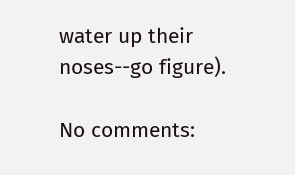water up their noses--go figure).

No comments: